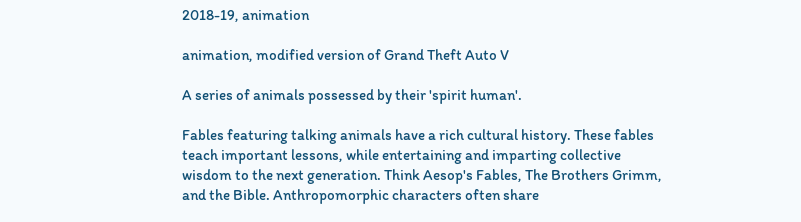2018-19, animation

animation, modified version of Grand Theft Auto V

A series of animals possessed by their 'spirit human'.

Fables featuring talking animals have a rich cultural history. These fables teach important lessons, while entertaining and imparting collective wisdom to the next generation. Think Aesop's Fables, The Brothers Grimm, and the Bible. Anthropomorphic characters often share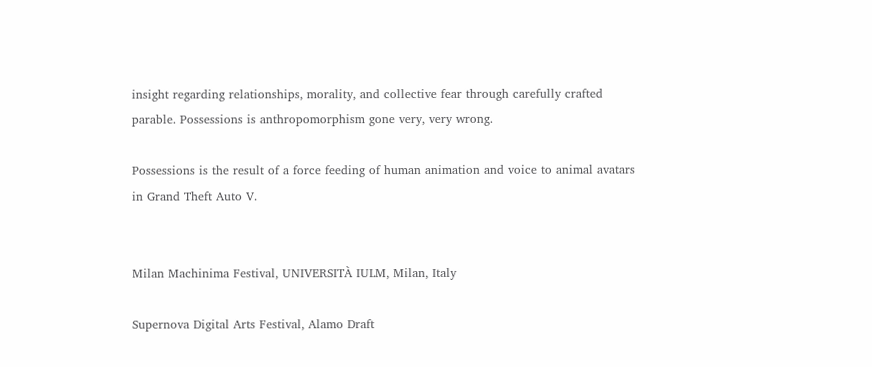insight regarding relationships, morality, and collective fear through carefully crafted parable. Possessions is anthropomorphism gone very, very wrong.

Possessions is the result of a force feeding of human animation and voice to animal avatars in Grand Theft Auto V.


Milan Machinima Festival, UNIVERSITÀ IULM, Milan, Italy

Supernova Digital Arts Festival, Alamo Draft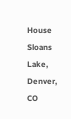House Sloans Lake, Denver, CO